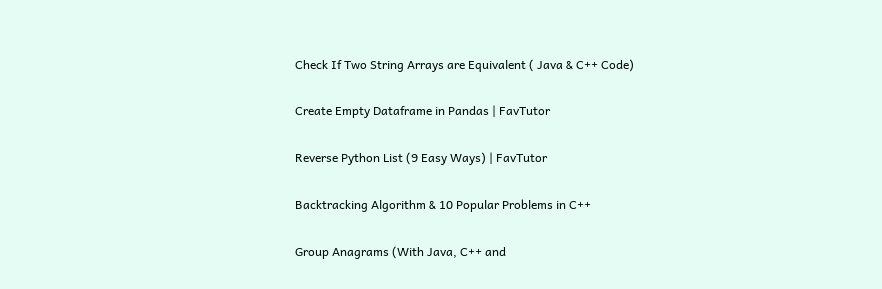Check If Two String Arrays are Equivalent ( Java & C++ Code)

Create Empty Dataframe in Pandas | FavTutor

Reverse Python List (9 Easy Ways) | FavTutor

Backtracking Algorithm & 10 Popular Problems in C++

Group Anagrams (With Java, C++ and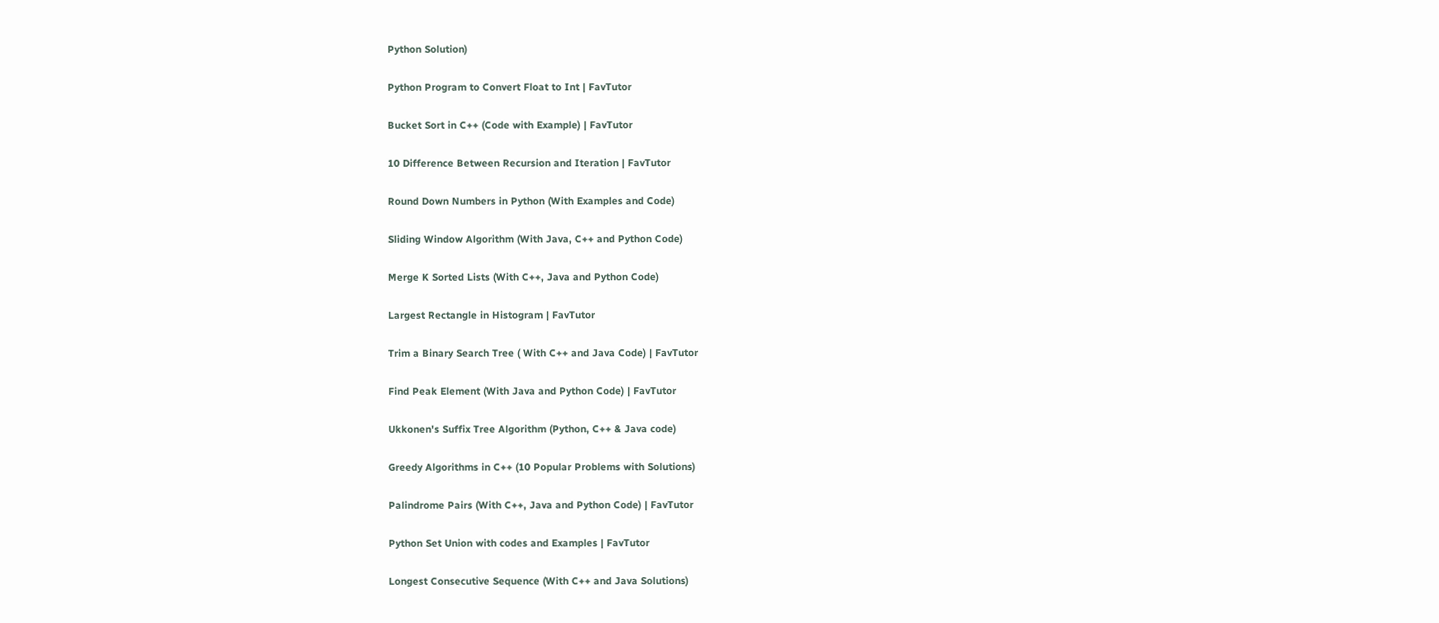Python Solution)

Python Program to Convert Float to Int | FavTutor

Bucket Sort in C++ (Code with Example) | FavTutor

10 Difference Between Recursion and Iteration | FavTutor

Round Down Numbers in Python (With Examples and Code)

Sliding Window Algorithm (With Java, C++ and Python Code)

Merge K Sorted Lists (With C++, Java and Python Code)

Largest Rectangle in Histogram | FavTutor

Trim a Binary Search Tree ( With C++ and Java Code) | FavTutor

Find Peak Element (With Java and Python Code) | FavTutor

Ukkonen's Suffix Tree Algorithm (Python, C++ & Java code)

Greedy Algorithms in C++ (10 Popular Problems with Solutions)

Palindrome Pairs (With C++, Java and Python Code) | FavTutor

Python Set Union with codes and Examples | FavTutor

Longest Consecutive Sequence (With C++ and Java Solutions)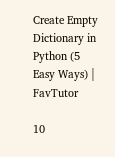Create Empty Dictionary in Python (5 Easy Ways) | FavTutor

10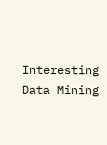Interesting Data Mining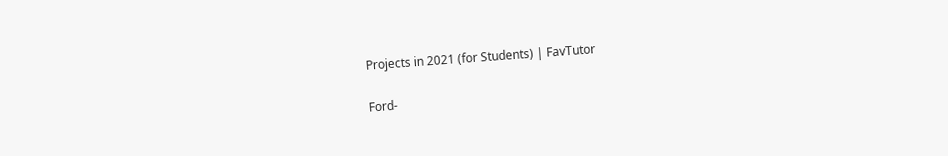Projects in 2021 (for Students) | FavTutor

Ford-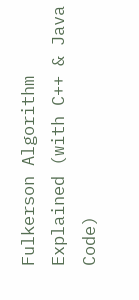Fulkerson Algorithm Explained (with C++ & Java Code)